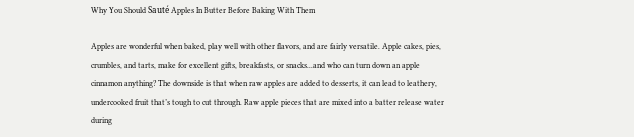Why You Should Sauté Apples In Butter Before Baking With Them

Apples are wonderful when baked, play well with other flavors, and are fairly versatile. Apple cakes, pies, crumbles, and tarts, make for excellent gifts, breakfasts, or snacks...and who can turn down an apple cinnamon anything? The downside is that when raw apples are added to desserts, it can lead to leathery, undercooked fruit that’s tough to cut through. Raw apple pieces that are mixed into a batter release water during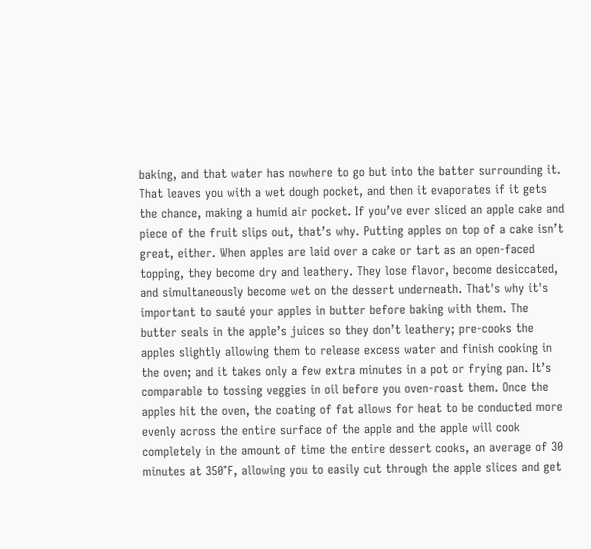baking, and that water has nowhere to go but into the batter surrounding it. That leaves you with a wet dough pocket, and then it evaporates if it gets the chance, making a humid air pocket. If you’ve ever sliced an apple cake and piece of the fruit slips out, that’s why. Putting apples on top of a cake isn’t great, either. When apples are laid over a cake or tart as an open-faced topping, they become dry and leathery. They lose flavor, become desiccated, and simultaneously become wet on the dessert underneath. That's why it's important to sauté your apples in butter before baking with them. The butter seals in the apple’s juices so they don’t leathery; pre-cooks the apples slightly allowing them to release excess water and finish cooking in the oven; and it takes only a few extra minutes in a pot or frying pan. It’s comparable to tossing veggies in oil before you oven-roast them. Once the apples hit the oven, the coating of fat allows for heat to be conducted more evenly across the entire surface of the apple and the apple will cook completely in the amount of time the entire dessert cooks, an average of 30 minutes at 350°F, allowing you to easily cut through the apple slices and get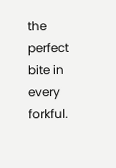the perfect bite in every forkful.